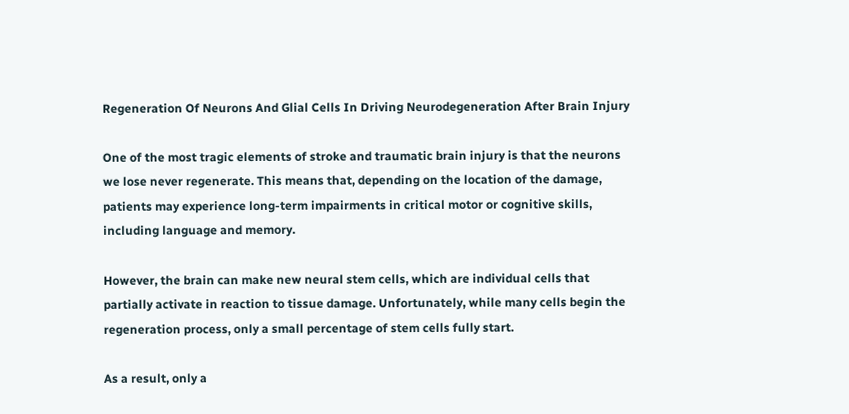Regeneration Of Neurons And Glial Cells In Driving Neurodegeneration After Brain Injury

One of the most tragic elements of stroke and traumatic brain injury is that the neurons we lose never regenerate. This means that, depending on the location of the damage, patients may experience long-term impairments in critical motor or cognitive skills, including language and memory.

However, the brain can make new neural stem cells, which are individual cells that partially activate in reaction to tissue damage. Unfortunately, while many cells begin the regeneration process, only a small percentage of stem cells fully start.

As a result, only a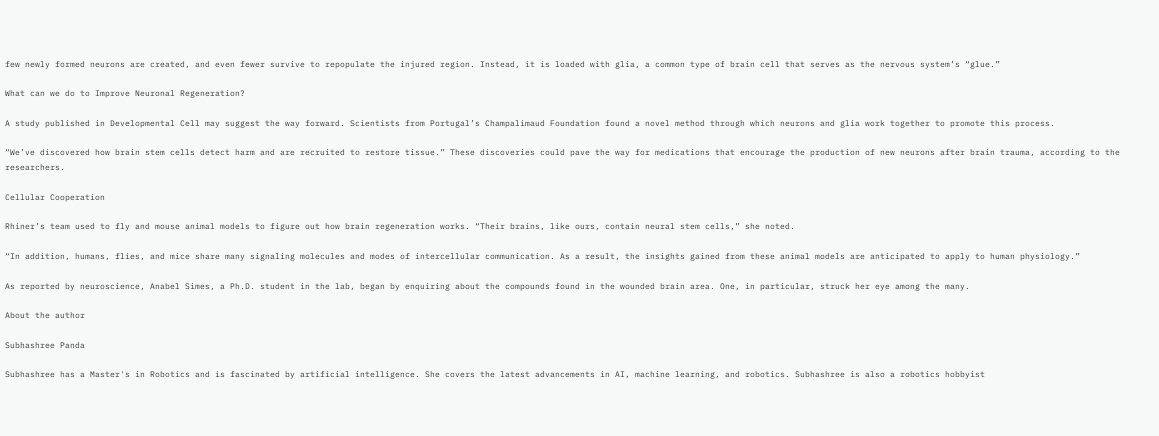few newly formed neurons are created, and even fewer survive to repopulate the injured region. Instead, it is loaded with glia, a common type of brain cell that serves as the nervous system’s “glue.”

What can we do to Improve Neuronal Regeneration?

A study published in Developmental Cell may suggest the way forward. Scientists from Portugal’s Champalimaud Foundation found a novel method through which neurons and glia work together to promote this process.

“We’ve discovered how brain stem cells detect harm and are recruited to restore tissue.” These discoveries could pave the way for medications that encourage the production of new neurons after brain trauma, according to the researchers.

Cellular Cooperation

Rhiner’s team used to fly and mouse animal models to figure out how brain regeneration works. “Their brains, like ours, contain neural stem cells,” she noted.

“In addition, humans, flies, and mice share many signaling molecules and modes of intercellular communication. As a result, the insights gained from these animal models are anticipated to apply to human physiology.”

As reported by neuroscience, Anabel Simes, a Ph.D. student in the lab, began by enquiring about the compounds found in the wounded brain area. One, in particular, struck her eye among the many.

About the author

Subhashree Panda

Subhashree has a Master's in Robotics and is fascinated by artificial intelligence. She covers the latest advancements in AI, machine learning, and robotics. Subhashree is also a robotics hobbyist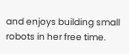and enjoys building small robots in her free time.